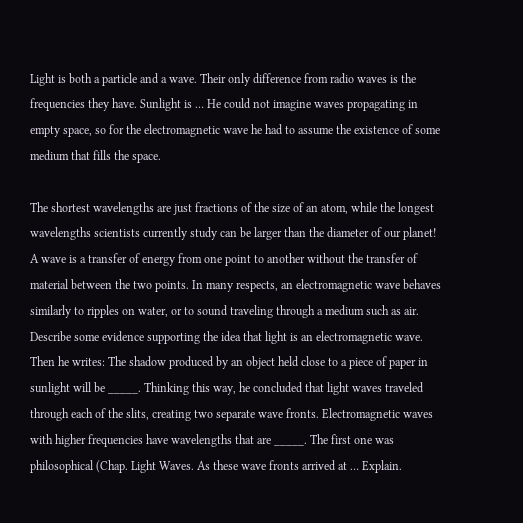Light is both a particle and a wave. Their only difference from radio waves is the frequencies they have. Sunlight is … He could not imagine waves propagating in empty space, so for the electromagnetic wave he had to assume the existence of some medium that fills the space.

The shortest wavelengths are just fractions of the size of an atom, while the longest wavelengths scientists currently study can be larger than the diameter of our planet! A wave is a transfer of energy from one point to another without the transfer of material between the two points. In many respects, an electromagnetic wave behaves similarly to ripples on water, or to sound traveling through a medium such as air. Describe some evidence supporting the idea that light is an electromagnetic wave. Then he writes: The shadow produced by an object held close to a piece of paper in sunlight will be _____. Thinking this way, he concluded that light waves traveled through each of the slits, creating two separate wave fronts. Electromagnetic waves with higher frequencies have wavelengths that are _____. The first one was philosophical (Chap. Light Waves. As these wave fronts arrived at … Explain.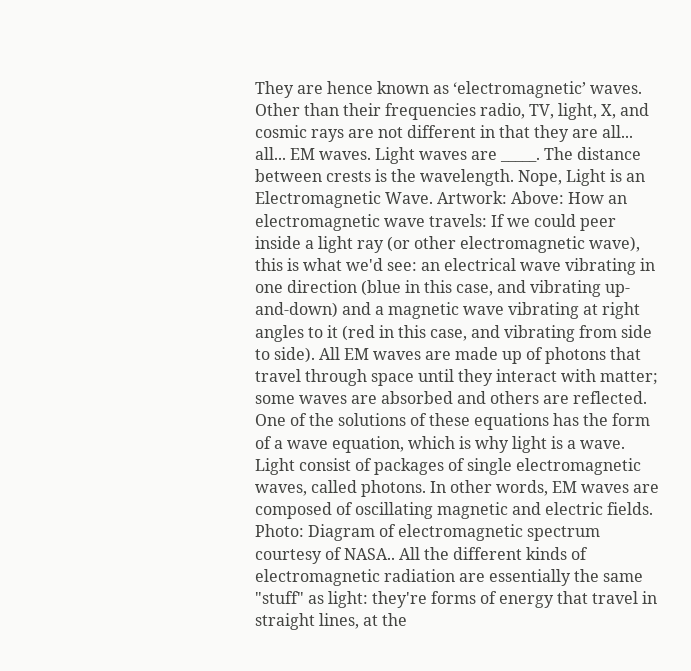They are hence known as ‘electromagnetic’ waves. Other than their frequencies radio, TV, light, X, and cosmic rays are not different in that they are all... all... EM waves. Light waves are _____. The distance between crests is the wavelength. Nope, Light is an Electromagnetic Wave. Artwork: Above: How an electromagnetic wave travels: If we could peer inside a light ray (or other electromagnetic wave), this is what we'd see: an electrical wave vibrating in one direction (blue in this case, and vibrating up-and-down) and a magnetic wave vibrating at right angles to it (red in this case, and vibrating from side to side). All EM waves are made up of photons that travel through space until they interact with matter; some waves are absorbed and others are reflected. One of the solutions of these equations has the form of a wave equation, which is why light is a wave. Light consist of packages of single electromagnetic waves, called photons. In other words, EM waves are composed of oscillating magnetic and electric fields. Photo: Diagram of electromagnetic spectrum courtesy of NASA.. All the different kinds of electromagnetic radiation are essentially the same "stuff" as light: they're forms of energy that travel in straight lines, at the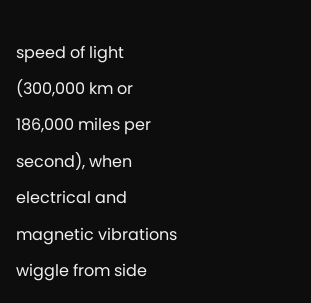speed of light (300,000 km or 186,000 miles per second), when electrical and magnetic vibrations wiggle from side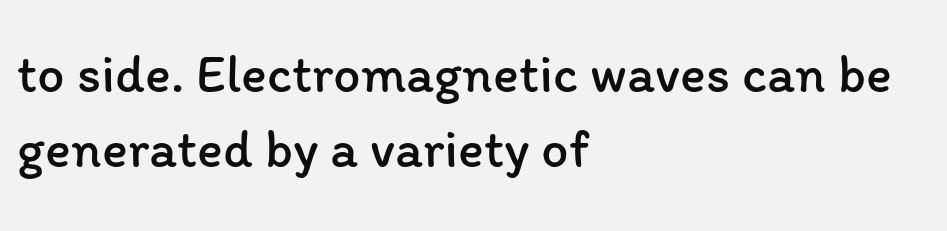to side. Electromagnetic waves can be generated by a variety of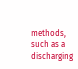methods, such as a discharging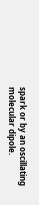spark or by an oscillating molecular dipole.